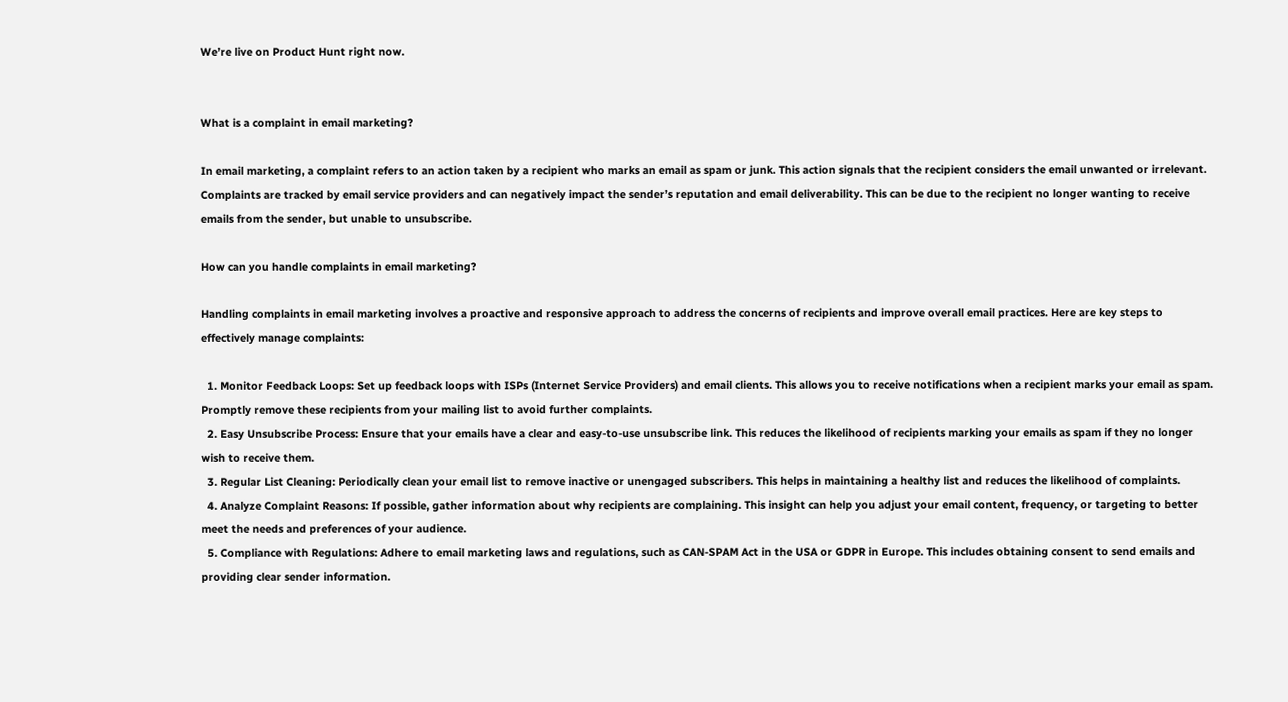We’re live on Product Hunt right now.


What is a complaint in email marketing?

In email marketing, a complaint refers to an action taken by a recipient who marks an email as spam or junk. This action signals that the recipient considers the email unwanted or irrelevant. Complaints are tracked by email service providers and can negatively impact the sender’s reputation and email deliverability. This can be due to the recipient no longer wanting to receive emails from the sender, but unable to unsubscribe.

How can you handle complaints in email marketing?

Handling complaints in email marketing involves a proactive and responsive approach to address the concerns of recipients and improve overall email practices. Here are key steps to effectively manage complaints:

  1. Monitor Feedback Loops: Set up feedback loops with ISPs (Internet Service Providers) and email clients. This allows you to receive notifications when a recipient marks your email as spam. Promptly remove these recipients from your mailing list to avoid further complaints.
  2. Easy Unsubscribe Process: Ensure that your emails have a clear and easy-to-use unsubscribe link. This reduces the likelihood of recipients marking your emails as spam if they no longer wish to receive them.
  3. Regular List Cleaning: Periodically clean your email list to remove inactive or unengaged subscribers. This helps in maintaining a healthy list and reduces the likelihood of complaints.
  4. Analyze Complaint Reasons: If possible, gather information about why recipients are complaining. This insight can help you adjust your email content, frequency, or targeting to better meet the needs and preferences of your audience.
  5. Compliance with Regulations: Adhere to email marketing laws and regulations, such as CAN-SPAM Act in the USA or GDPR in Europe. This includes obtaining consent to send emails and providing clear sender information.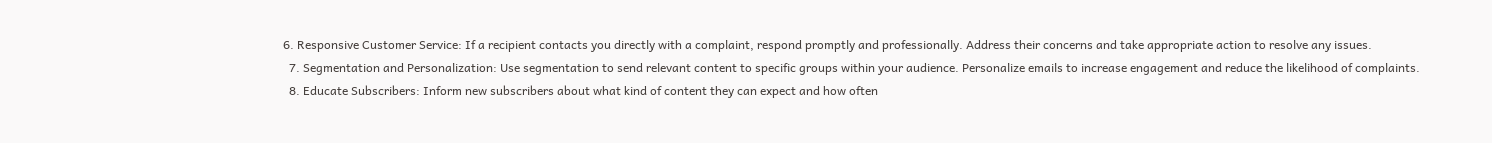6. Responsive Customer Service: If a recipient contacts you directly with a complaint, respond promptly and professionally. Address their concerns and take appropriate action to resolve any issues.
  7. Segmentation and Personalization: Use segmentation to send relevant content to specific groups within your audience. Personalize emails to increase engagement and reduce the likelihood of complaints.
  8. Educate Subscribers: Inform new subscribers about what kind of content they can expect and how often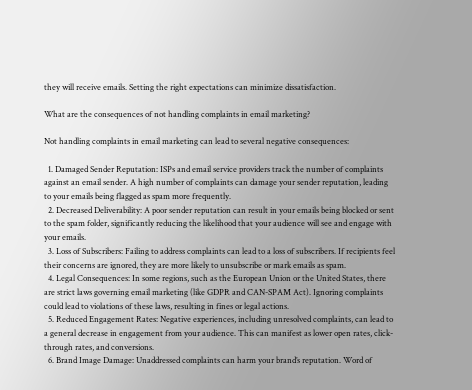they will receive emails. Setting the right expectations can minimize dissatisfaction.

What are the consequences of not handling complaints in email marketing?

Not handling complaints in email marketing can lead to several negative consequences:

  1. Damaged Sender Reputation: ISPs and email service providers track the number of complaints against an email sender. A high number of complaints can damage your sender reputation, leading to your emails being flagged as spam more frequently.
  2. Decreased Deliverability: A poor sender reputation can result in your emails being blocked or sent to the spam folder, significantly reducing the likelihood that your audience will see and engage with your emails.
  3. Loss of Subscribers: Failing to address complaints can lead to a loss of subscribers. If recipients feel their concerns are ignored, they are more likely to unsubscribe or mark emails as spam.
  4. Legal Consequences: In some regions, such as the European Union or the United States, there are strict laws governing email marketing (like GDPR and CAN-SPAM Act). Ignoring complaints could lead to violations of these laws, resulting in fines or legal actions.
  5. Reduced Engagement Rates: Negative experiences, including unresolved complaints, can lead to a general decrease in engagement from your audience. This can manifest as lower open rates, click-through rates, and conversions.
  6. Brand Image Damage: Unaddressed complaints can harm your brand’s reputation. Word of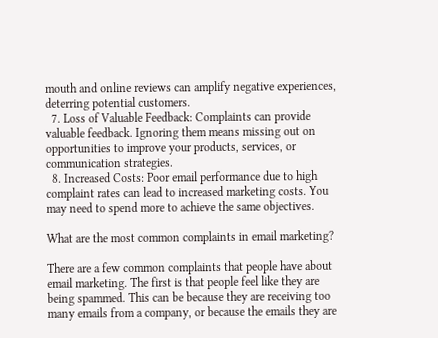mouth and online reviews can amplify negative experiences, deterring potential customers.
  7. Loss of Valuable Feedback: Complaints can provide valuable feedback. Ignoring them means missing out on opportunities to improve your products, services, or communication strategies.
  8. Increased Costs: Poor email performance due to high complaint rates can lead to increased marketing costs. You may need to spend more to achieve the same objectives.

What are the most common complaints in email marketing?

There are a few common complaints that people have about email marketing. The first is that people feel like they are being spammed. This can be because they are receiving too many emails from a company, or because the emails they are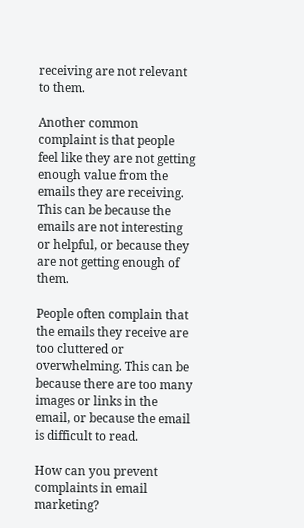receiving are not relevant to them.

Another common complaint is that people feel like they are not getting enough value from the emails they are receiving. This can be because the emails are not interesting or helpful, or because they are not getting enough of them.

People often complain that the emails they receive are too cluttered or overwhelming. This can be because there are too many images or links in the email, or because the email is difficult to read.

How can you prevent complaints in email marketing?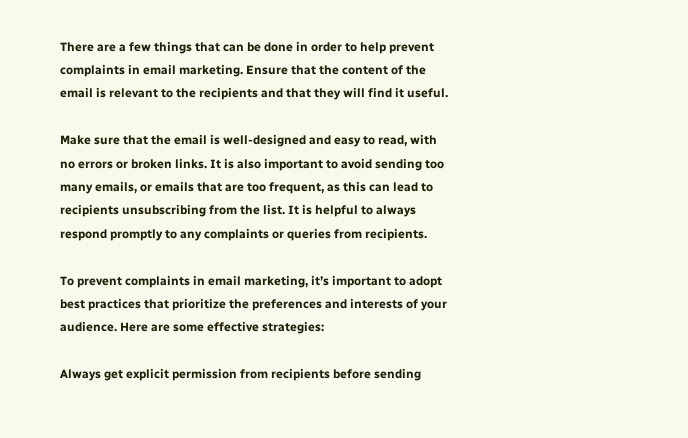There are a few things that can be done in order to help prevent complaints in email marketing. Ensure that the content of the email is relevant to the recipients and that they will find it useful.

Make sure that the email is well-designed and easy to read, with no errors or broken links. It is also important to avoid sending too many emails, or emails that are too frequent, as this can lead to recipients unsubscribing from the list. It is helpful to always respond promptly to any complaints or queries from recipients.

To prevent complaints in email marketing, it’s important to adopt best practices that prioritize the preferences and interests of your audience. Here are some effective strategies:

Always get explicit permission from recipients before sending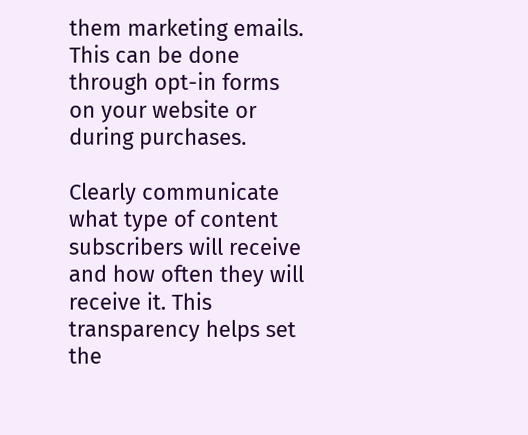them marketing emails. This can be done through opt-in forms on your website or during purchases.

Clearly communicate what type of content subscribers will receive and how often they will receive it. This transparency helps set the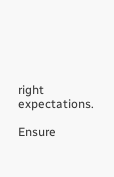right expectations.

Ensure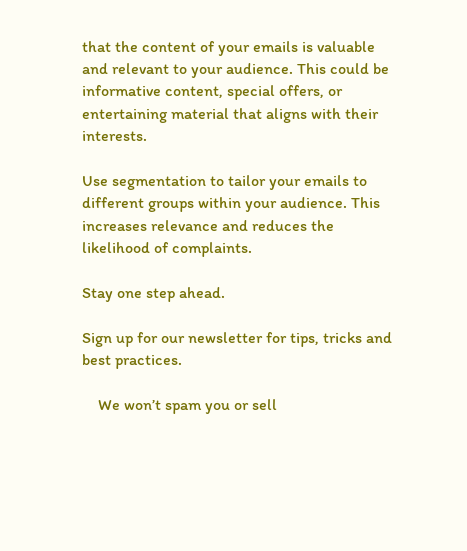that the content of your emails is valuable and relevant to your audience. This could be informative content, special offers, or entertaining material that aligns with their interests.

Use segmentation to tailor your emails to different groups within your audience. This increases relevance and reduces the likelihood of complaints.

Stay one step ahead.

Sign up for our newsletter for tips, tricks and best practices.

    We won’t spam you or sell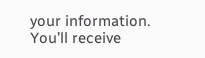your information. You’ll receive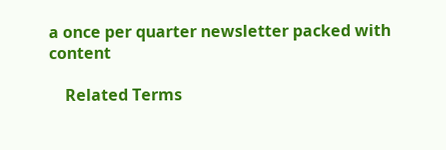a once per quarter newsletter packed with content

    Related Terms